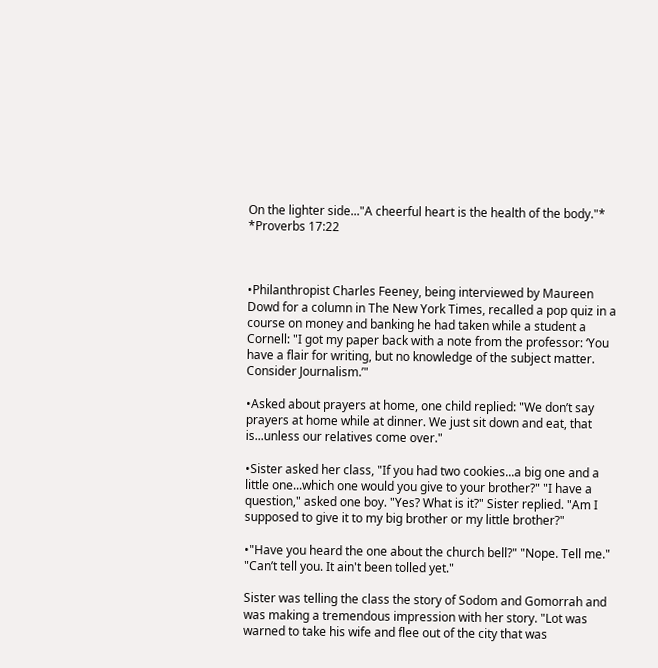On the lighter side..."A cheerful heart is the health of the body."* *Proverbs 17:22



•Philanthropist Charles Feeney, being interviewed by Maureen Dowd for a column in The New York Times, recalled a pop quiz in a course on money and banking he had taken while a student a Cornell: "I got my paper back with a note from the professor: ‘You have a flair for writing, but no knowledge of the subject matter. Consider Journalism.’"

•Asked about prayers at home, one child replied: "We don’t say prayers at home while at dinner. We just sit down and eat, that is...unless our relatives come over."

•Sister asked her class, "If you had two cookies...a big one and a little one...which one would you give to your brother?" "I have a question," asked one boy. "Yes? What is it?" Sister replied. "Am I supposed to give it to my big brother or my little brother?"

•"Have you heard the one about the church bell?" "Nope. Tell me." "Can’t tell you. It ain't been tolled yet."

Sister was telling the class the story of Sodom and Gomorrah and was making a tremendous impression with her story. "Lot was warned to take his wife and flee out of the city that was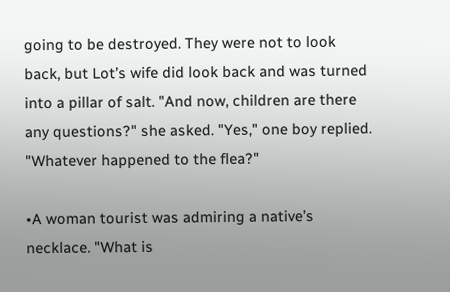going to be destroyed. They were not to look back, but Lot’s wife did look back and was turned into a pillar of salt. "And now, children are there any questions?" she asked. "Yes," one boy replied. "Whatever happened to the flea?"

•A woman tourist was admiring a native’s necklace. "What is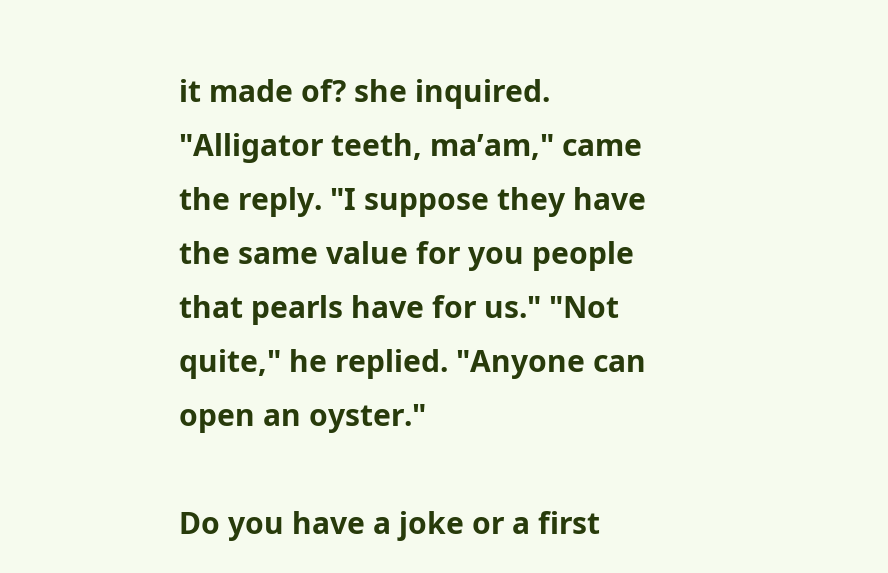it made of? she inquired. "Alligator teeth, ma’am," came the reply. "I suppose they have the same value for you people that pearls have for us." "Not quite," he replied. "Anyone can open an oyster."

Do you have a joke or a first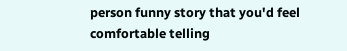person funny story that you'd feel comfortable telling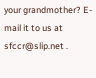your grandmother? E-mail it to us at sfccr@slip.net .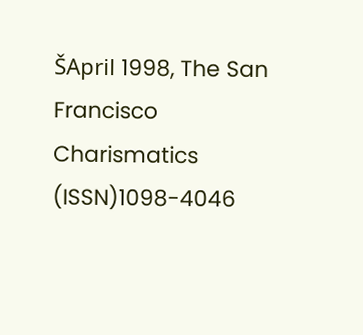ŠApril 1998, The San Francisco Charismatics (ISSN)1098-4046